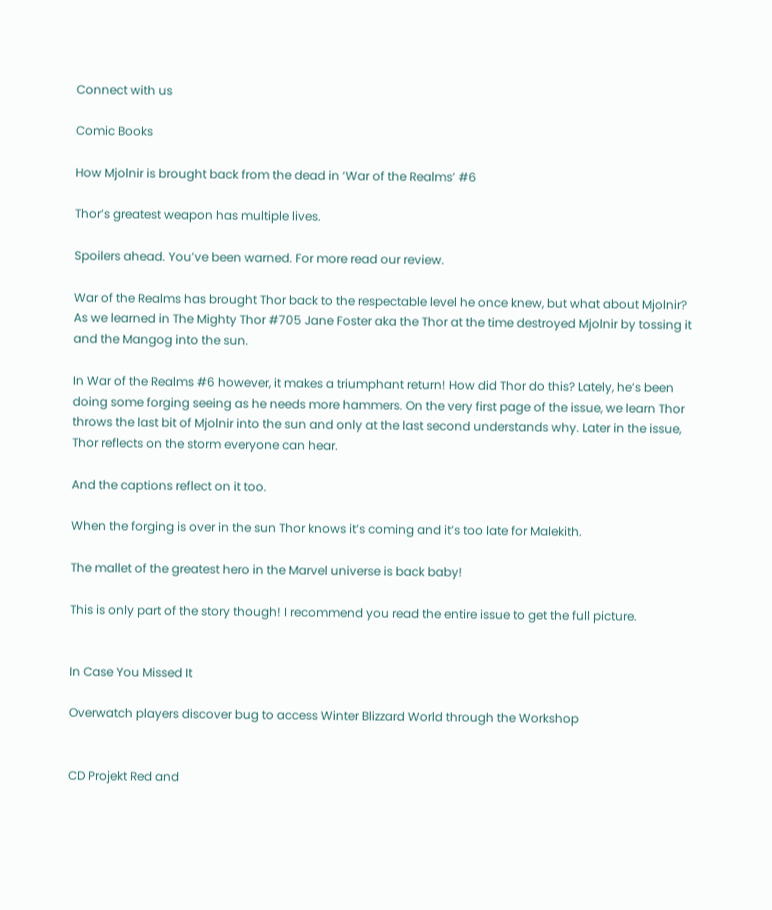Connect with us

Comic Books

How Mjolnir is brought back from the dead in ‘War of the Realms’ #6

Thor’s greatest weapon has multiple lives.

Spoilers ahead. You’ve been warned. For more read our review.

War of the Realms has brought Thor back to the respectable level he once knew, but what about Mjolnir? As we learned in The Mighty Thor #705 Jane Foster aka the Thor at the time destroyed Mjolnir by tossing it and the Mangog into the sun.

In War of the Realms #6 however, it makes a triumphant return! How did Thor do this? Lately, he’s been doing some forging seeing as he needs more hammers. On the very first page of the issue, we learn Thor throws the last bit of Mjolnir into the sun and only at the last second understands why. Later in the issue, Thor reflects on the storm everyone can hear.

And the captions reflect on it too.

When the forging is over in the sun Thor knows it’s coming and it’s too late for Malekith.

The mallet of the greatest hero in the Marvel universe is back baby!

This is only part of the story though! I recommend you read the entire issue to get the full picture.


In Case You Missed It

Overwatch players discover bug to access Winter Blizzard World through the Workshop


CD Projekt Red and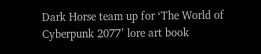Dark Horse team up for ‘The World of Cyberpunk 2077’ lore art book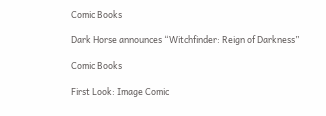Comic Books

Dark Horse announces “Witchfinder: Reign of Darkness”

Comic Books

First Look: Image Comic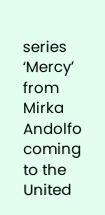series ‘Mercy’ from Mirka Andolfo coming to the United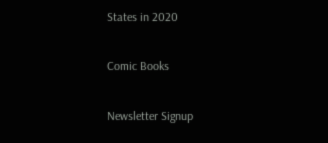States in 2020

Comic Books

Newsletter Signup